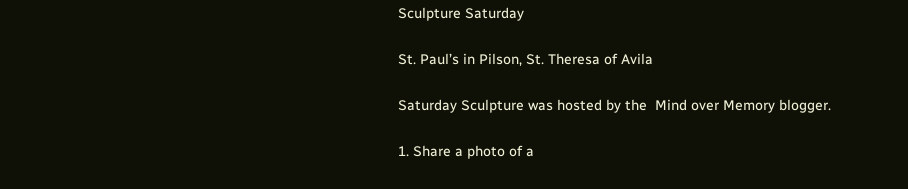Sculpture Saturday

St. Paul’s in Pilson, St. Theresa of Avila

Saturday Sculpture was hosted by the  Mind over Memory blogger.

1. Share a photo of a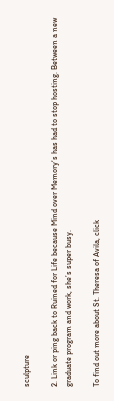sculpture

2. Link or ping back to Ruined for Life because Mind over Memory‘s has had to stop hosting. Between a new graduate program and work, she’s super busy.

To find out more about St. Theresa of Avila, click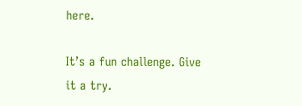here.

It’s a fun challenge. Give it a try.